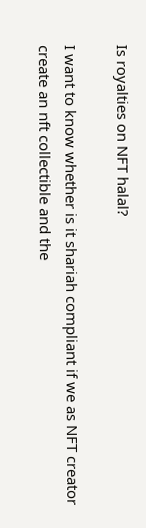Is royalties on NFT halal?

I want to know whether is it shariah compliant if we as NFT creator create an nft collectible and the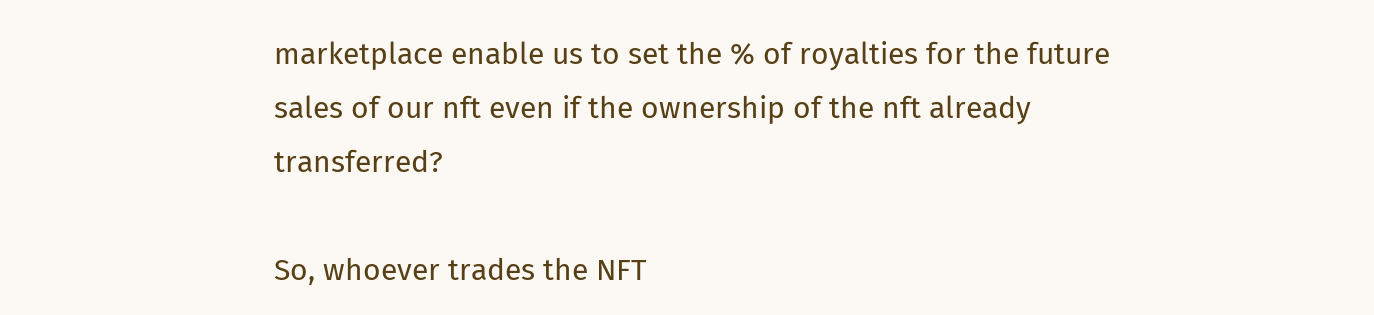marketplace enable us to set the % of royalties for the future sales of our nft even if the ownership of the nft already transferred?

So, whoever trades the NFT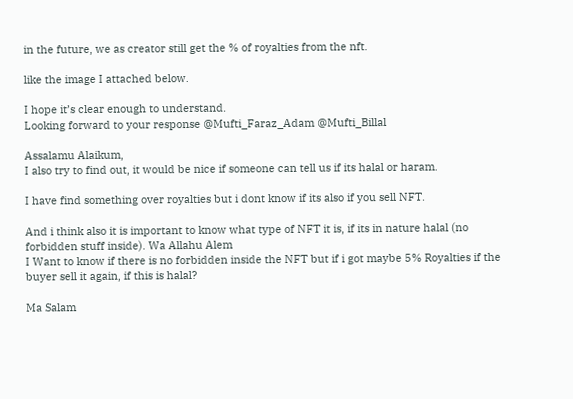in the future, we as creator still get the % of royalties from the nft.

like the image I attached below.

I hope it’s clear enough to understand.
Looking forward to your response @Mufti_Faraz_Adam @Mufti_Billal

Assalamu Alaikum,
I also try to find out, it would be nice if someone can tell us if its halal or haram.

I have find something over royalties but i dont know if its also if you sell NFT.

And i think also it is important to know what type of NFT it is, if its in nature halal (no forbidden stuff inside). Wa Allahu Alem
I Want to know if there is no forbidden inside the NFT but if i got maybe 5% Royalties if the buyer sell it again, if this is halal?

Ma Salam